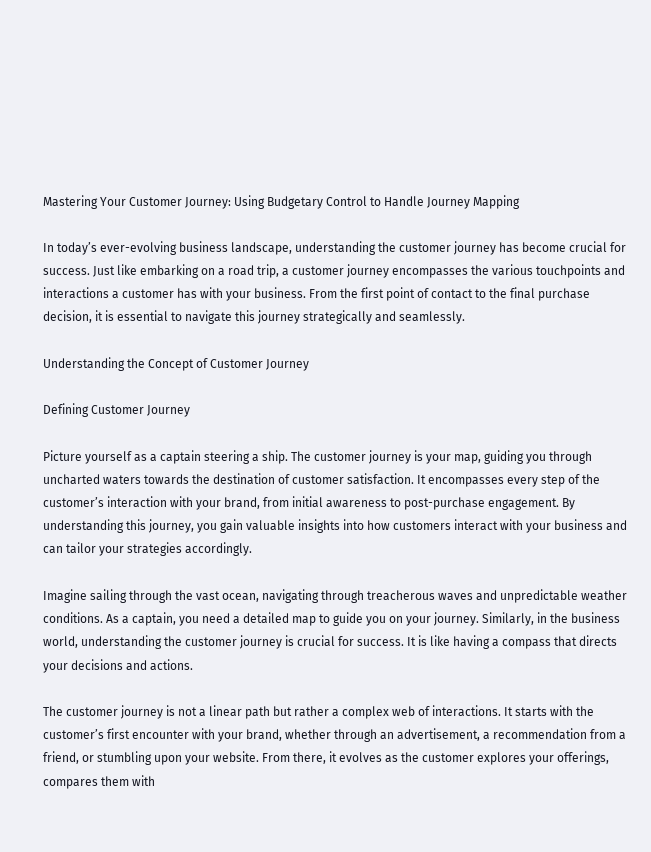Mastering Your Customer Journey: Using Budgetary Control to Handle Journey Mapping

In today’s ever-evolving business landscape, understanding the customer journey has become crucial for success. Just like embarking on a road trip, a customer journey encompasses the various touchpoints and interactions a customer has with your business. From the first point of contact to the final purchase decision, it is essential to navigate this journey strategically and seamlessly.

Understanding the Concept of Customer Journey

Defining Customer Journey

Picture yourself as a captain steering a ship. The customer journey is your map, guiding you through uncharted waters towards the destination of customer satisfaction. It encompasses every step of the customer’s interaction with your brand, from initial awareness to post-purchase engagement. By understanding this journey, you gain valuable insights into how customers interact with your business and can tailor your strategies accordingly.

Imagine sailing through the vast ocean, navigating through treacherous waves and unpredictable weather conditions. As a captain, you need a detailed map to guide you on your journey. Similarly, in the business world, understanding the customer journey is crucial for success. It is like having a compass that directs your decisions and actions.

The customer journey is not a linear path but rather a complex web of interactions. It starts with the customer’s first encounter with your brand, whether through an advertisement, a recommendation from a friend, or stumbling upon your website. From there, it evolves as the customer explores your offerings, compares them with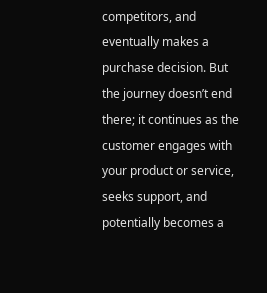competitors, and eventually makes a purchase decision. But the journey doesn’t end there; it continues as the customer engages with your product or service, seeks support, and potentially becomes a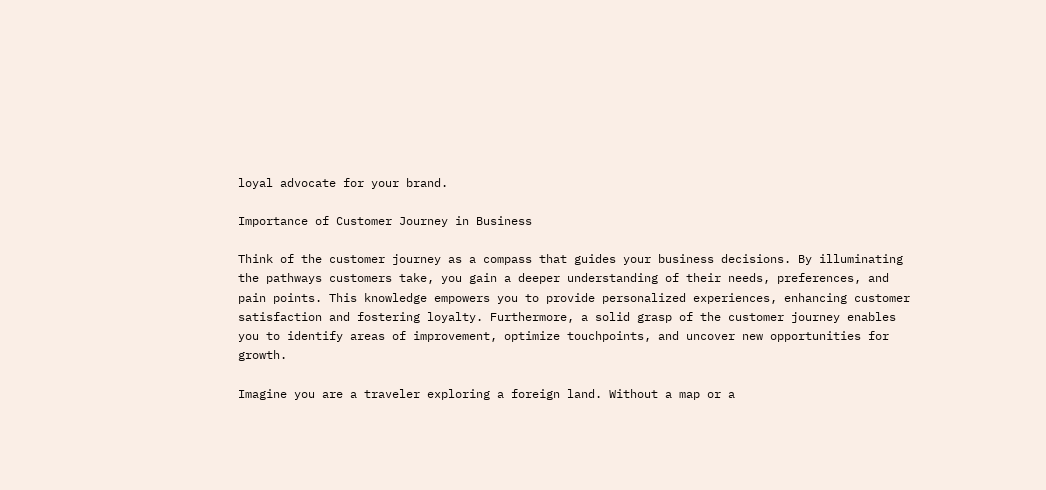loyal advocate for your brand.

Importance of Customer Journey in Business

Think of the customer journey as a compass that guides your business decisions. By illuminating the pathways customers take, you gain a deeper understanding of their needs, preferences, and pain points. This knowledge empowers you to provide personalized experiences, enhancing customer satisfaction and fostering loyalty. Furthermore, a solid grasp of the customer journey enables you to identify areas of improvement, optimize touchpoints, and uncover new opportunities for growth.

Imagine you are a traveler exploring a foreign land. Without a map or a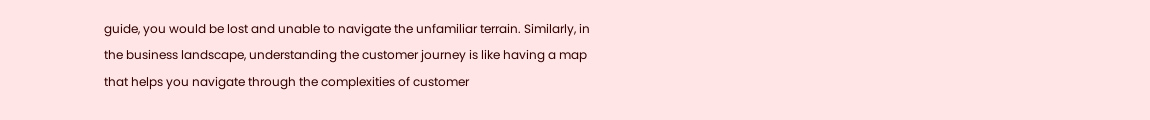guide, you would be lost and unable to navigate the unfamiliar terrain. Similarly, in the business landscape, understanding the customer journey is like having a map that helps you navigate through the complexities of customer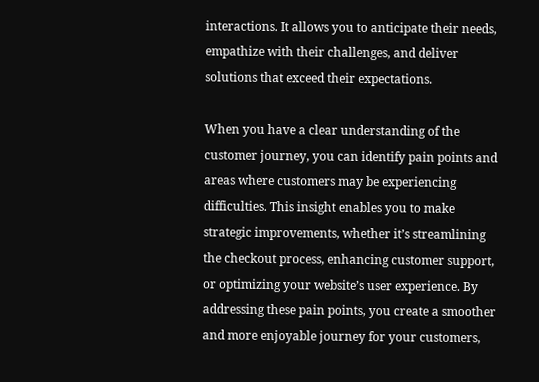interactions. It allows you to anticipate their needs, empathize with their challenges, and deliver solutions that exceed their expectations.

When you have a clear understanding of the customer journey, you can identify pain points and areas where customers may be experiencing difficulties. This insight enables you to make strategic improvements, whether it’s streamlining the checkout process, enhancing customer support, or optimizing your website’s user experience. By addressing these pain points, you create a smoother and more enjoyable journey for your customers,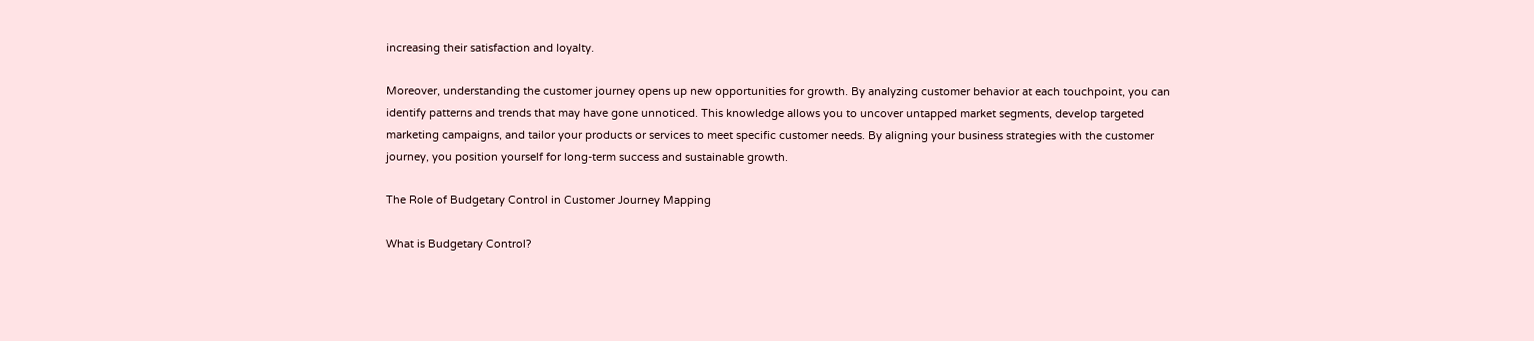increasing their satisfaction and loyalty.

Moreover, understanding the customer journey opens up new opportunities for growth. By analyzing customer behavior at each touchpoint, you can identify patterns and trends that may have gone unnoticed. This knowledge allows you to uncover untapped market segments, develop targeted marketing campaigns, and tailor your products or services to meet specific customer needs. By aligning your business strategies with the customer journey, you position yourself for long-term success and sustainable growth.

The Role of Budgetary Control in Customer Journey Mapping

What is Budgetary Control?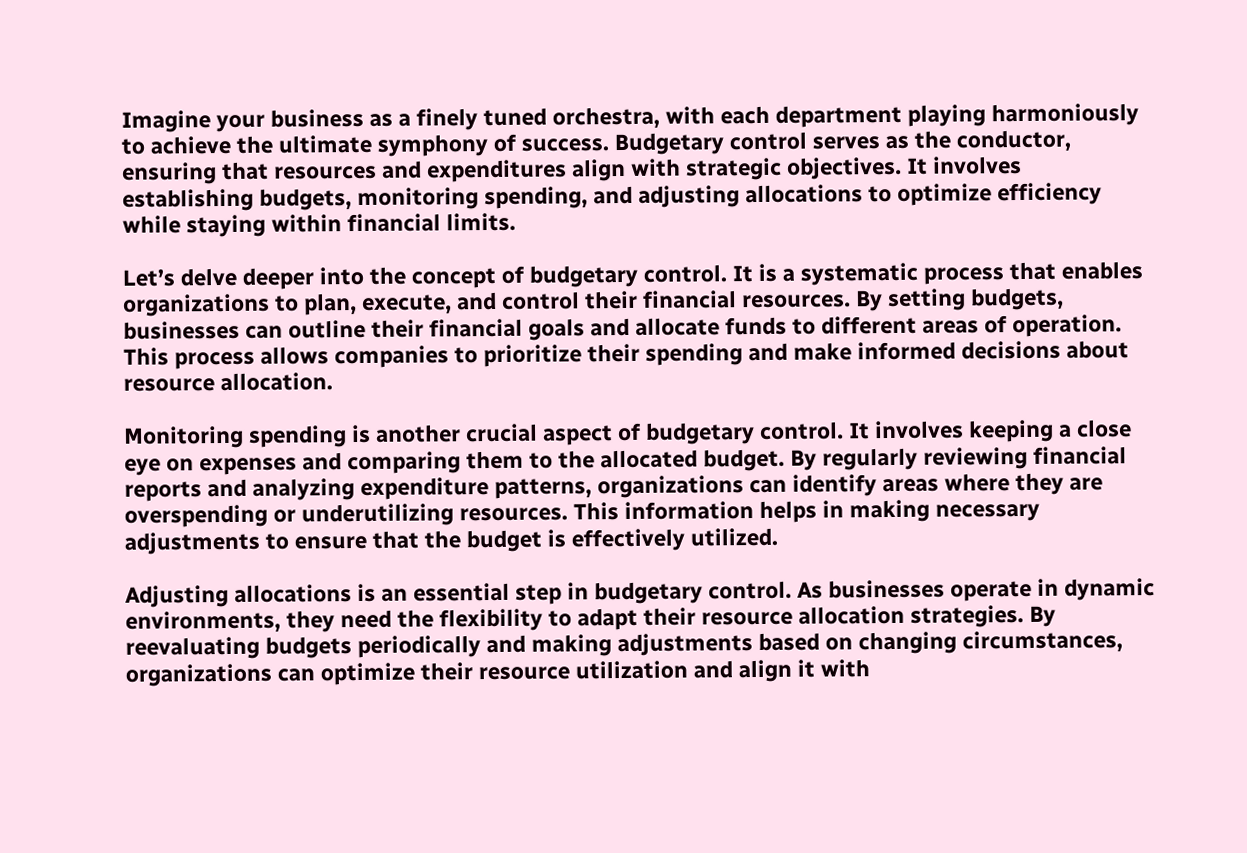Imagine your business as a finely tuned orchestra, with each department playing harmoniously to achieve the ultimate symphony of success. Budgetary control serves as the conductor, ensuring that resources and expenditures align with strategic objectives. It involves establishing budgets, monitoring spending, and adjusting allocations to optimize efficiency while staying within financial limits.

Let’s delve deeper into the concept of budgetary control. It is a systematic process that enables organizations to plan, execute, and control their financial resources. By setting budgets, businesses can outline their financial goals and allocate funds to different areas of operation. This process allows companies to prioritize their spending and make informed decisions about resource allocation.

Monitoring spending is another crucial aspect of budgetary control. It involves keeping a close eye on expenses and comparing them to the allocated budget. By regularly reviewing financial reports and analyzing expenditure patterns, organizations can identify areas where they are overspending or underutilizing resources. This information helps in making necessary adjustments to ensure that the budget is effectively utilized.

Adjusting allocations is an essential step in budgetary control. As businesses operate in dynamic environments, they need the flexibility to adapt their resource allocation strategies. By reevaluating budgets periodically and making adjustments based on changing circumstances, organizations can optimize their resource utilization and align it with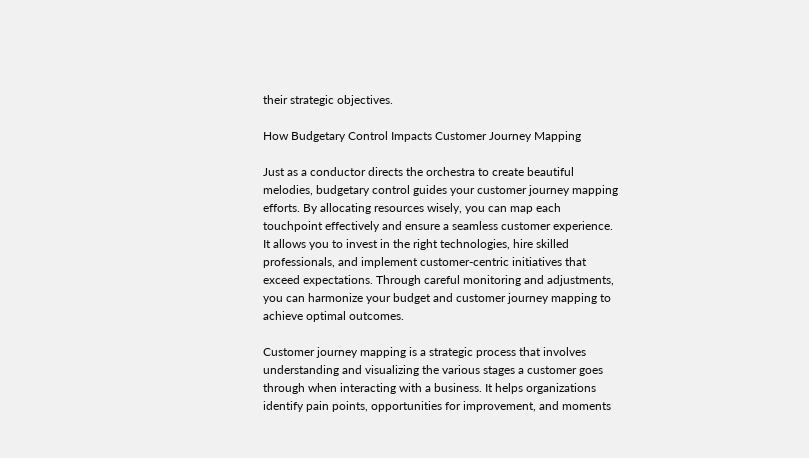their strategic objectives.

How Budgetary Control Impacts Customer Journey Mapping

Just as a conductor directs the orchestra to create beautiful melodies, budgetary control guides your customer journey mapping efforts. By allocating resources wisely, you can map each touchpoint effectively and ensure a seamless customer experience. It allows you to invest in the right technologies, hire skilled professionals, and implement customer-centric initiatives that exceed expectations. Through careful monitoring and adjustments, you can harmonize your budget and customer journey mapping to achieve optimal outcomes.

Customer journey mapping is a strategic process that involves understanding and visualizing the various stages a customer goes through when interacting with a business. It helps organizations identify pain points, opportunities for improvement, and moments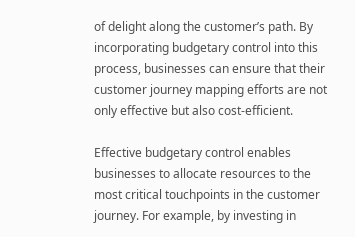of delight along the customer’s path. By incorporating budgetary control into this process, businesses can ensure that their customer journey mapping efforts are not only effective but also cost-efficient.

Effective budgetary control enables businesses to allocate resources to the most critical touchpoints in the customer journey. For example, by investing in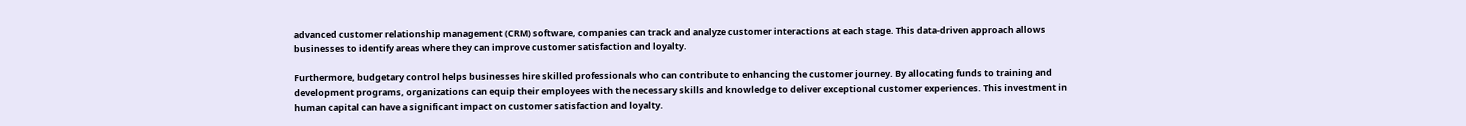advanced customer relationship management (CRM) software, companies can track and analyze customer interactions at each stage. This data-driven approach allows businesses to identify areas where they can improve customer satisfaction and loyalty.

Furthermore, budgetary control helps businesses hire skilled professionals who can contribute to enhancing the customer journey. By allocating funds to training and development programs, organizations can equip their employees with the necessary skills and knowledge to deliver exceptional customer experiences. This investment in human capital can have a significant impact on customer satisfaction and loyalty.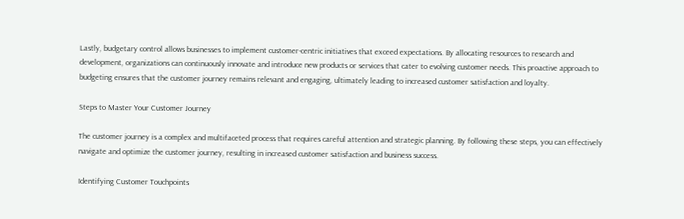Lastly, budgetary control allows businesses to implement customer-centric initiatives that exceed expectations. By allocating resources to research and development, organizations can continuously innovate and introduce new products or services that cater to evolving customer needs. This proactive approach to budgeting ensures that the customer journey remains relevant and engaging, ultimately leading to increased customer satisfaction and loyalty.

Steps to Master Your Customer Journey

The customer journey is a complex and multifaceted process that requires careful attention and strategic planning. By following these steps, you can effectively navigate and optimize the customer journey, resulting in increased customer satisfaction and business success.

Identifying Customer Touchpoints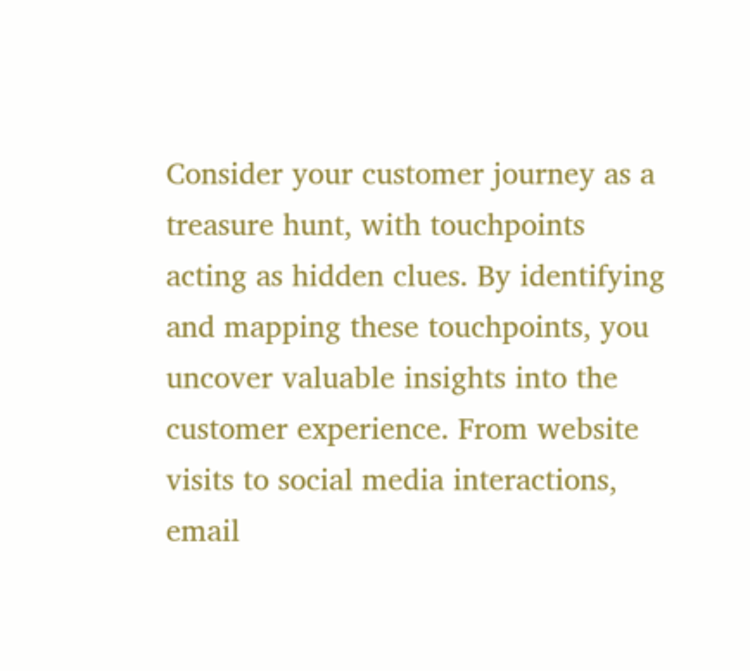Consider your customer journey as a treasure hunt, with touchpoints acting as hidden clues. By identifying and mapping these touchpoints, you uncover valuable insights into the customer experience. From website visits to social media interactions, email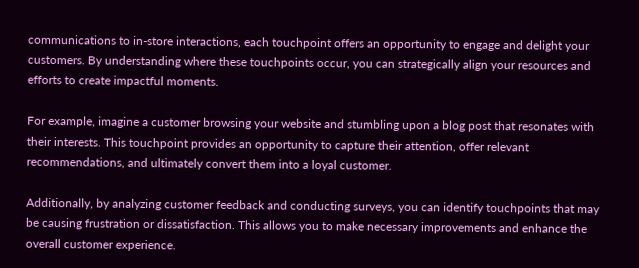communications to in-store interactions, each touchpoint offers an opportunity to engage and delight your customers. By understanding where these touchpoints occur, you can strategically align your resources and efforts to create impactful moments.

For example, imagine a customer browsing your website and stumbling upon a blog post that resonates with their interests. This touchpoint provides an opportunity to capture their attention, offer relevant recommendations, and ultimately convert them into a loyal customer.

Additionally, by analyzing customer feedback and conducting surveys, you can identify touchpoints that may be causing frustration or dissatisfaction. This allows you to make necessary improvements and enhance the overall customer experience.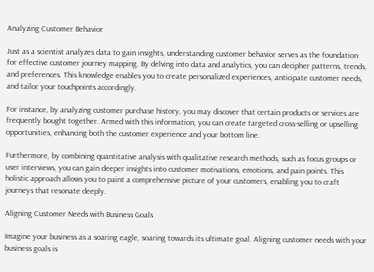Analyzing Customer Behavior

Just as a scientist analyzes data to gain insights, understanding customer behavior serves as the foundation for effective customer journey mapping. By delving into data and analytics, you can decipher patterns, trends, and preferences. This knowledge enables you to create personalized experiences, anticipate customer needs, and tailor your touchpoints accordingly.

For instance, by analyzing customer purchase history, you may discover that certain products or services are frequently bought together. Armed with this information, you can create targeted cross-selling or upselling opportunities, enhancing both the customer experience and your bottom line.

Furthermore, by combining quantitative analysis with qualitative research methods, such as focus groups or user interviews, you can gain deeper insights into customer motivations, emotions, and pain points. This holistic approach allows you to paint a comprehensive picture of your customers, enabling you to craft journeys that resonate deeply.

Aligning Customer Needs with Business Goals

Imagine your business as a soaring eagle, soaring towards its ultimate goal. Aligning customer needs with your business goals is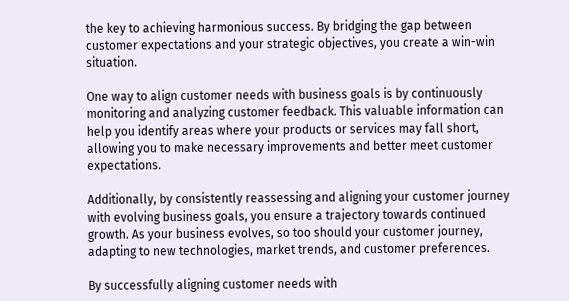the key to achieving harmonious success. By bridging the gap between customer expectations and your strategic objectives, you create a win-win situation.

One way to align customer needs with business goals is by continuously monitoring and analyzing customer feedback. This valuable information can help you identify areas where your products or services may fall short, allowing you to make necessary improvements and better meet customer expectations.

Additionally, by consistently reassessing and aligning your customer journey with evolving business goals, you ensure a trajectory towards continued growth. As your business evolves, so too should your customer journey, adapting to new technologies, market trends, and customer preferences.

By successfully aligning customer needs with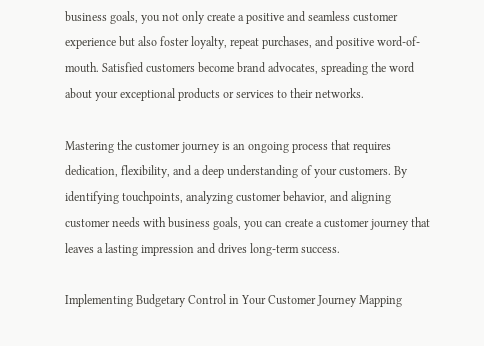business goals, you not only create a positive and seamless customer experience but also foster loyalty, repeat purchases, and positive word-of-mouth. Satisfied customers become brand advocates, spreading the word about your exceptional products or services to their networks.

Mastering the customer journey is an ongoing process that requires dedication, flexibility, and a deep understanding of your customers. By identifying touchpoints, analyzing customer behavior, and aligning customer needs with business goals, you can create a customer journey that leaves a lasting impression and drives long-term success.

Implementing Budgetary Control in Your Customer Journey Mapping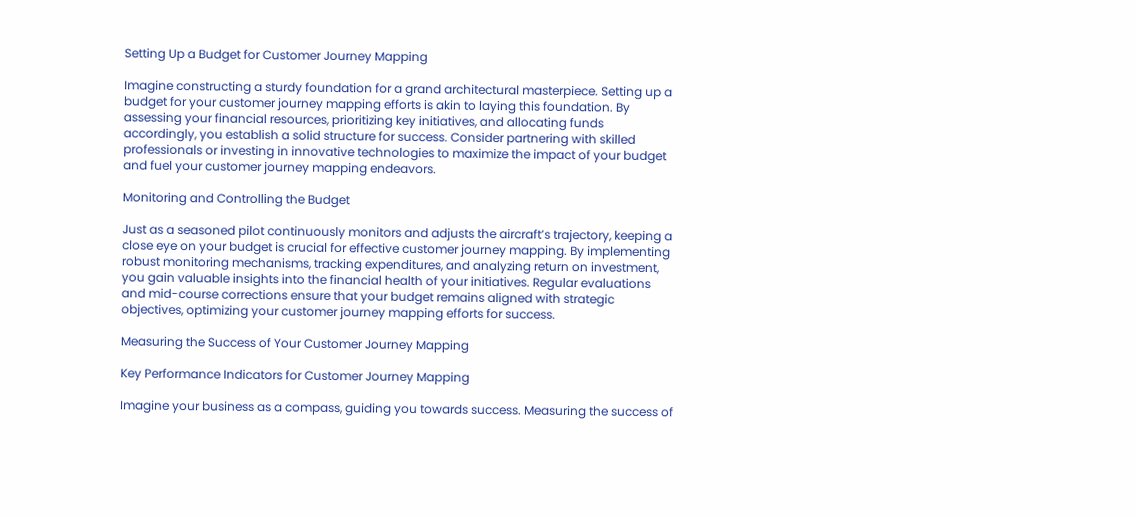Setting Up a Budget for Customer Journey Mapping

Imagine constructing a sturdy foundation for a grand architectural masterpiece. Setting up a budget for your customer journey mapping efforts is akin to laying this foundation. By assessing your financial resources, prioritizing key initiatives, and allocating funds accordingly, you establish a solid structure for success. Consider partnering with skilled professionals or investing in innovative technologies to maximize the impact of your budget and fuel your customer journey mapping endeavors.

Monitoring and Controlling the Budget

Just as a seasoned pilot continuously monitors and adjusts the aircraft’s trajectory, keeping a close eye on your budget is crucial for effective customer journey mapping. By implementing robust monitoring mechanisms, tracking expenditures, and analyzing return on investment, you gain valuable insights into the financial health of your initiatives. Regular evaluations and mid-course corrections ensure that your budget remains aligned with strategic objectives, optimizing your customer journey mapping efforts for success.

Measuring the Success of Your Customer Journey Mapping

Key Performance Indicators for Customer Journey Mapping

Imagine your business as a compass, guiding you towards success. Measuring the success of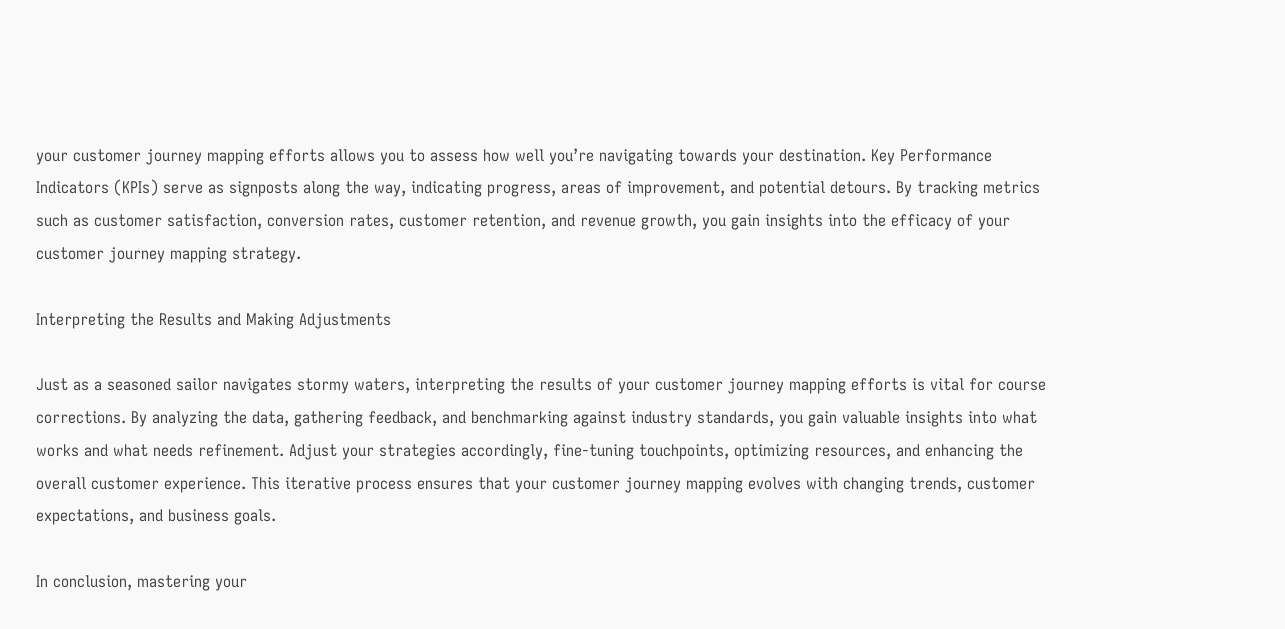your customer journey mapping efforts allows you to assess how well you’re navigating towards your destination. Key Performance Indicators (KPIs) serve as signposts along the way, indicating progress, areas of improvement, and potential detours. By tracking metrics such as customer satisfaction, conversion rates, customer retention, and revenue growth, you gain insights into the efficacy of your customer journey mapping strategy.

Interpreting the Results and Making Adjustments

Just as a seasoned sailor navigates stormy waters, interpreting the results of your customer journey mapping efforts is vital for course corrections. By analyzing the data, gathering feedback, and benchmarking against industry standards, you gain valuable insights into what works and what needs refinement. Adjust your strategies accordingly, fine-tuning touchpoints, optimizing resources, and enhancing the overall customer experience. This iterative process ensures that your customer journey mapping evolves with changing trends, customer expectations, and business goals.

In conclusion, mastering your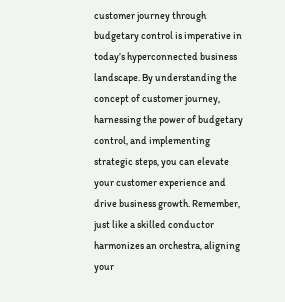customer journey through budgetary control is imperative in today’s hyperconnected business landscape. By understanding the concept of customer journey, harnessing the power of budgetary control, and implementing strategic steps, you can elevate your customer experience and drive business growth. Remember, just like a skilled conductor harmonizes an orchestra, aligning your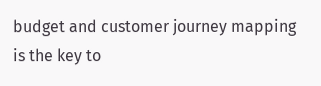budget and customer journey mapping is the key to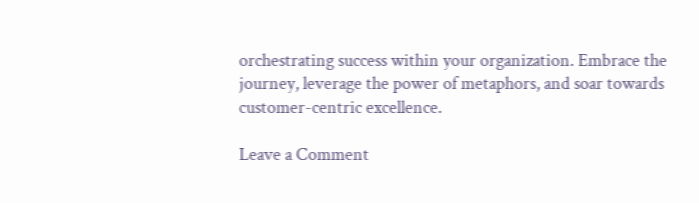orchestrating success within your organization. Embrace the journey, leverage the power of metaphors, and soar towards customer-centric excellence.

Leave a Comment